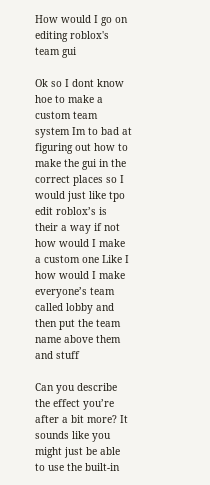How would I go on editing roblox's team gui

Ok so I dont know hoe to make a custom team system Im to bad at figuring out how to make the gui in the correct places so I would just like tpo edit roblox’s is their a way if not how would I make a custom one Like I how would I make everyone’s team called lobby and then put the team name above them and stuff

Can you describe the effect you’re after a bit more? It sounds like you might just be able to use the built-in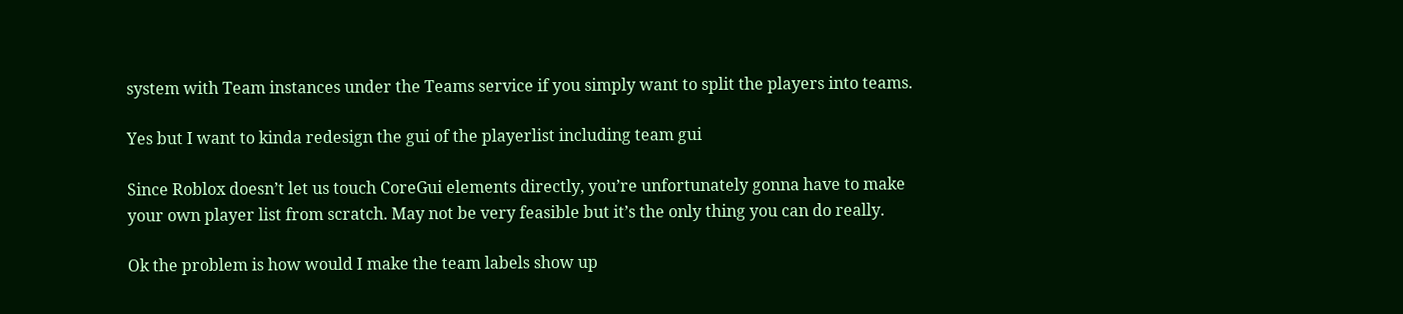system with Team instances under the Teams service if you simply want to split the players into teams.

Yes but I want to kinda redesign the gui of the playerlist including team gui

Since Roblox doesn’t let us touch CoreGui elements directly, you’re unfortunately gonna have to make your own player list from scratch. May not be very feasible but it’s the only thing you can do really.

Ok the problem is how would I make the team labels show up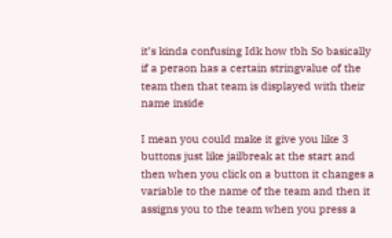it’s kinda confusing Idk how tbh So basically if a peraon has a certain stringvalue of the team then that team is displayed with their name inside

I mean you could make it give you like 3 buttons just like jailbreak at the start and then when you click on a button it changes a variable to the name of the team and then it assigns you to the team when you press a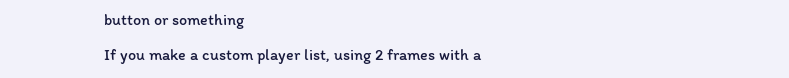button or something

If you make a custom player list, using 2 frames with a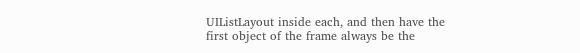UIListLayout inside each, and then have the first object of the frame always be the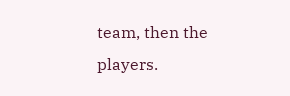team, then the players.